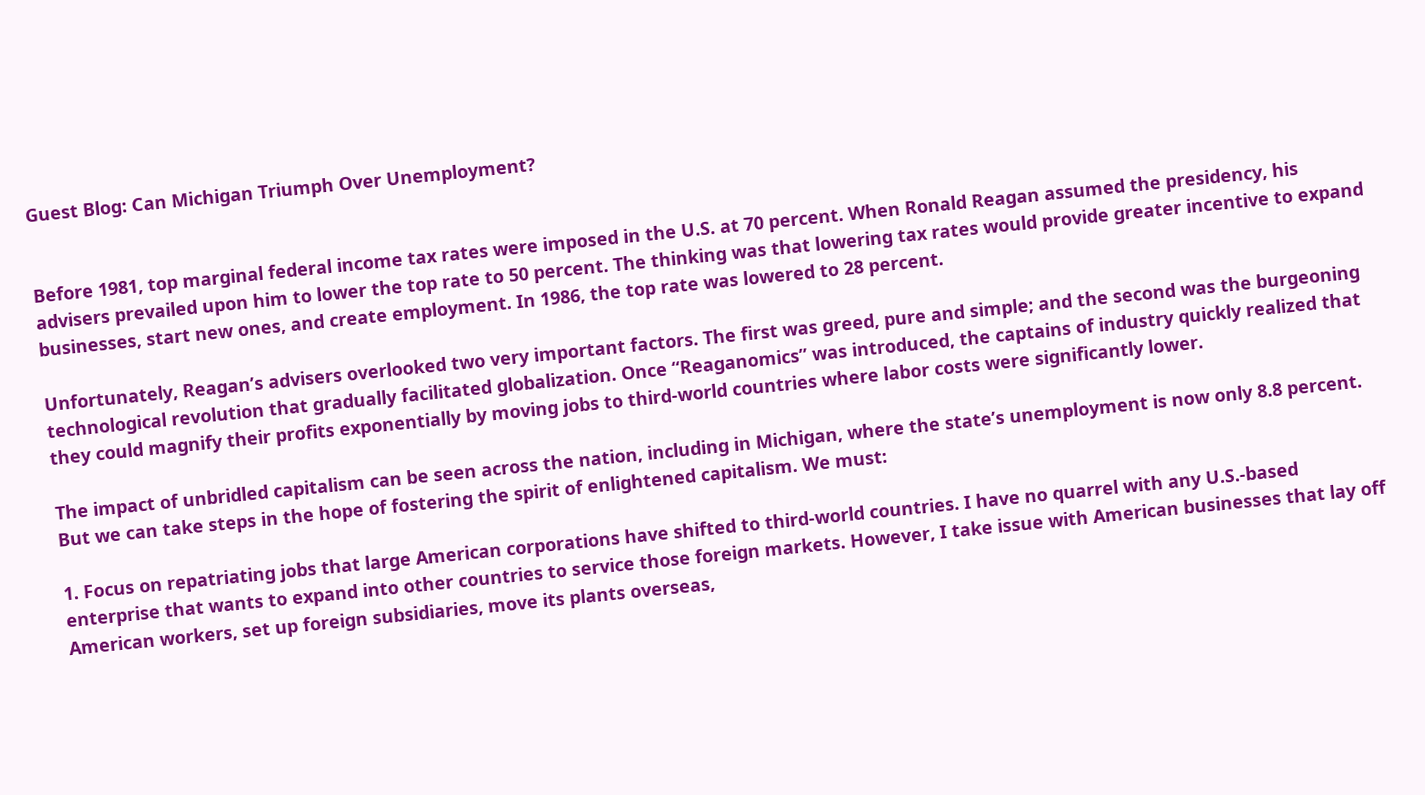Guest Blog: Can Michigan Triumph Over Unemployment?


Before 1981, top marginal federal income tax rates were imposed in the U.S. at 70 percent. When Ronald Reagan assumed the presidency, his advisers prevailed upon him to lower the top rate to 50 percent. The thinking was that lowering tax rates would provide greater incentive to expand businesses, start new ones, and create employment. In 1986, the top rate was lowered to 28 percent.

Unfortunately, Reagan’s advisers overlooked two very important factors. The first was greed, pure and simple; and the second was the burgeoning technological revolution that gradually facilitated globalization. Once “Reaganomics” was introduced, the captains of industry quickly realized that they could magnify their profits exponentially by moving jobs to third-world countries where labor costs were significantly lower.

The impact of unbridled capitalism can be seen across the nation, including in Michigan, where the state’s unemployment is now only 8.8 percent. But we can take steps in the hope of fostering the spirit of enlightened capitalism. We must:

1. Focus on repatriating jobs that large American corporations have shifted to third-world countries. I have no quarrel with any U.S.-based enterprise that wants to expand into other countries to service those foreign markets. However, I take issue with American businesses that lay off American workers, set up foreign subsidiaries, move its plants overseas,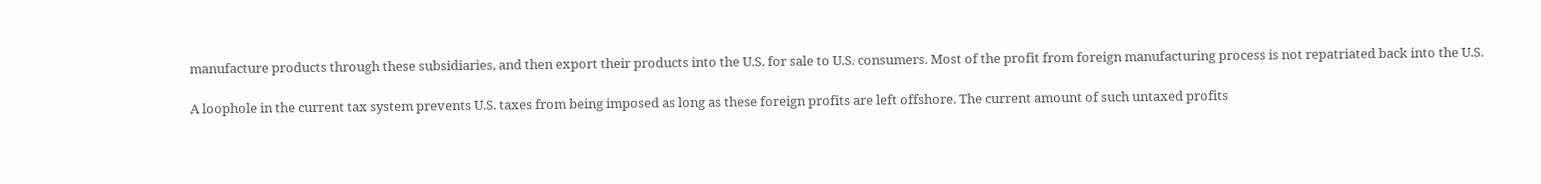manufacture products through these subsidiaries, and then export their products into the U.S. for sale to U.S. consumers. Most of the profit from foreign manufacturing process is not repatriated back into the U.S.

A loophole in the current tax system prevents U.S. taxes from being imposed as long as these foreign profits are left offshore. The current amount of such untaxed profits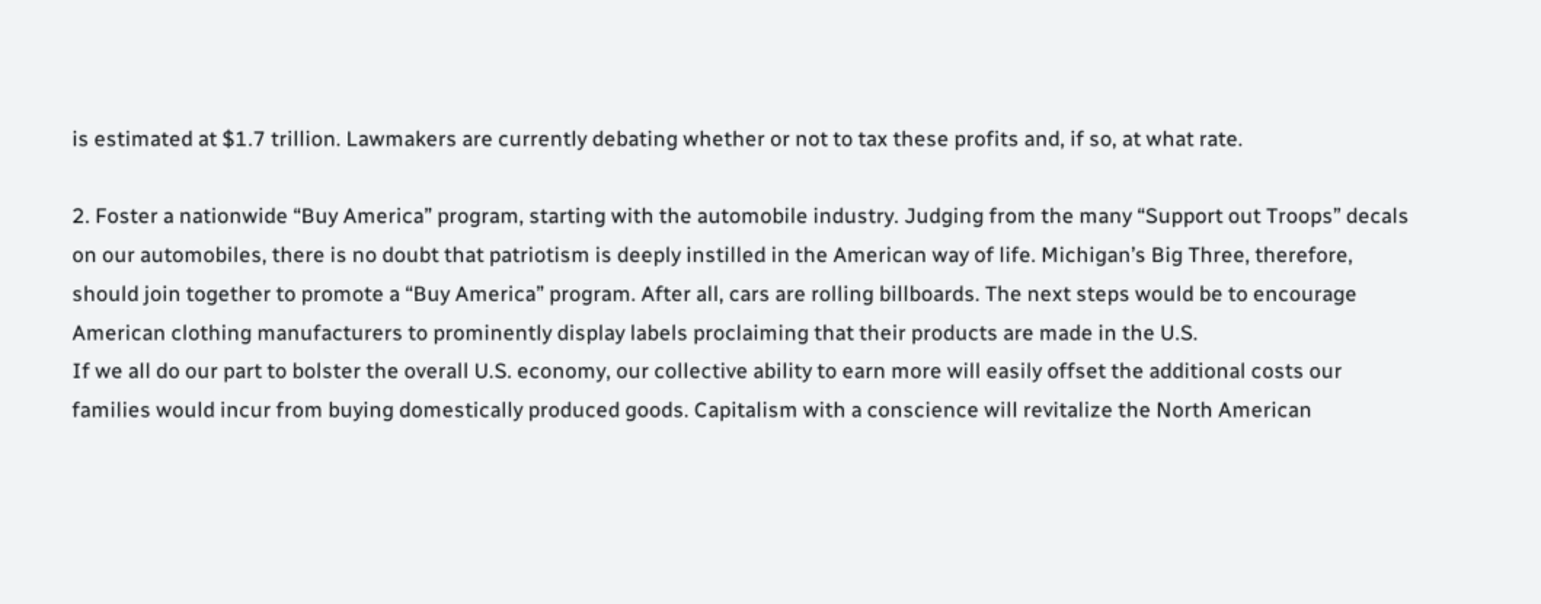is estimated at $1.7 trillion. Lawmakers are currently debating whether or not to tax these profits and, if so, at what rate.

2. Foster a nationwide “Buy America” program, starting with the automobile industry. Judging from the many “Support out Troops” decals on our automobiles, there is no doubt that patriotism is deeply instilled in the American way of life. Michigan’s Big Three, therefore, should join together to promote a “Buy America” program. After all, cars are rolling billboards. The next steps would be to encourage American clothing manufacturers to prominently display labels proclaiming that their products are made in the U.S.
If we all do our part to bolster the overall U.S. economy, our collective ability to earn more will easily offset the additional costs our families would incur from buying domestically produced goods. Capitalism with a conscience will revitalize the North American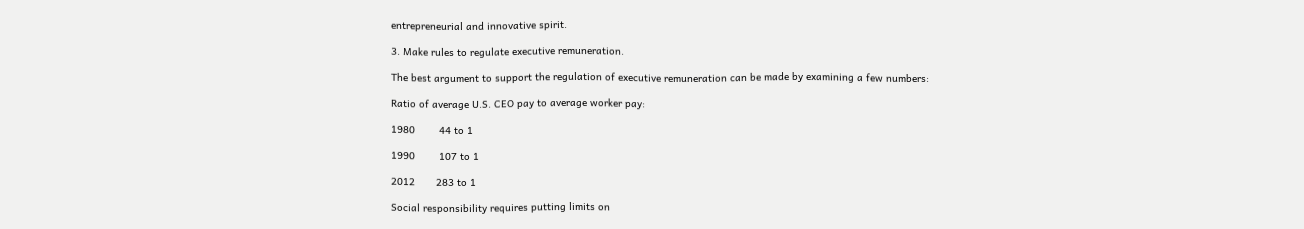entrepreneurial and innovative spirit.

3. Make rules to regulate executive remuneration.

The best argument to support the regulation of executive remuneration can be made by examining a few numbers:

Ratio of average U.S. CEO pay to average worker pay:

1980        44 to 1

1990        107 to 1

2012       283 to 1

Social responsibility requires putting limits on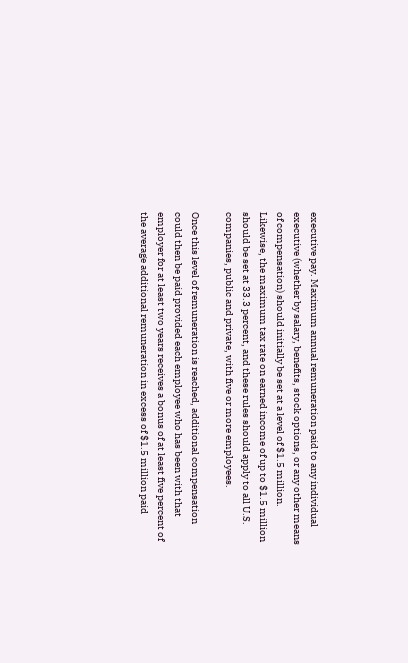executive pay. Maximum annual remuneration paid to any individual executive (whether by salary, benefits, stock options, or any other means of compensation) should initially be set at a level of $1.5 million. Likewise, the maximum tax rate on earned income of up to $1.5 million should be set at 33.3 percent, and these rules should apply to all U.S. companies, public and private, with five or more employees.

Once this level of remuneration is reached, additional compensation could then be paid provided each employee who has been with that employer for at least two years receives a bonus of at least five percent of the average additional remuneration in excess of $1.5 million paid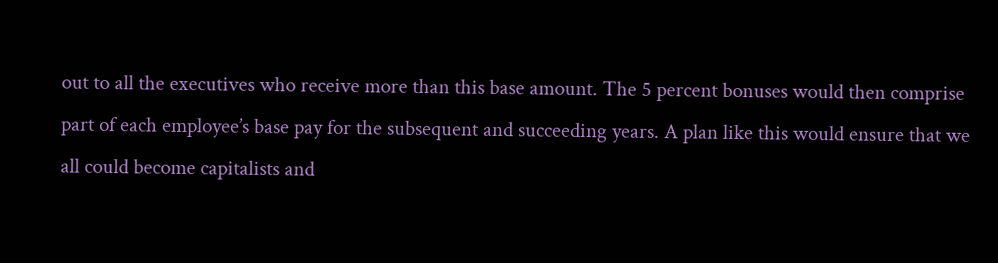out to all the executives who receive more than this base amount. The 5 percent bonuses would then comprise part of each employee’s base pay for the subsequent and succeeding years. A plan like this would ensure that we all could become capitalists and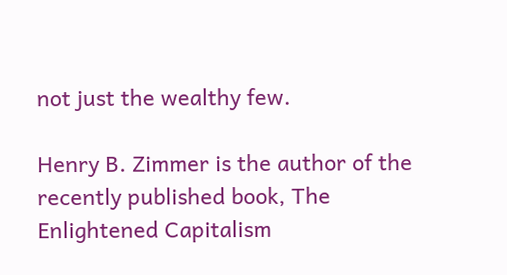not just the wealthy few.

Henry B. Zimmer is the author of the recently published book, The Enlightened Capitalism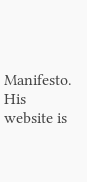Manifesto. His website is